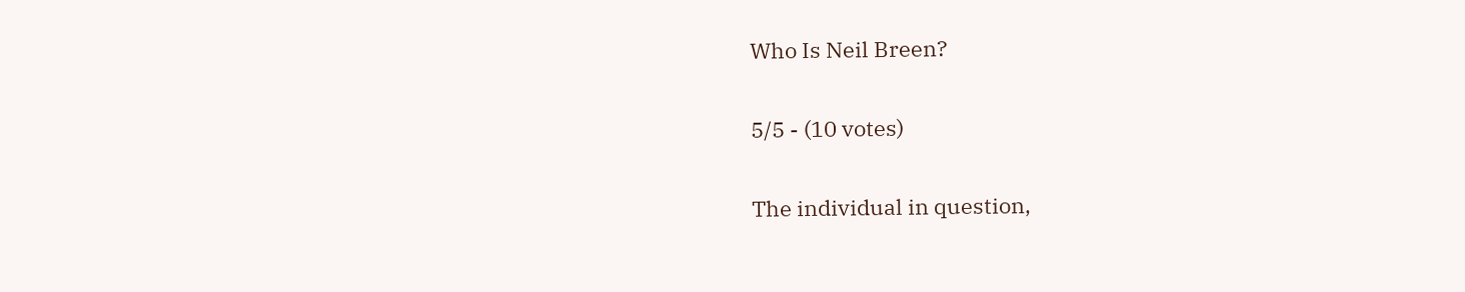Who Is Neil Breen?

5/5 - (10 votes)

The individual in question,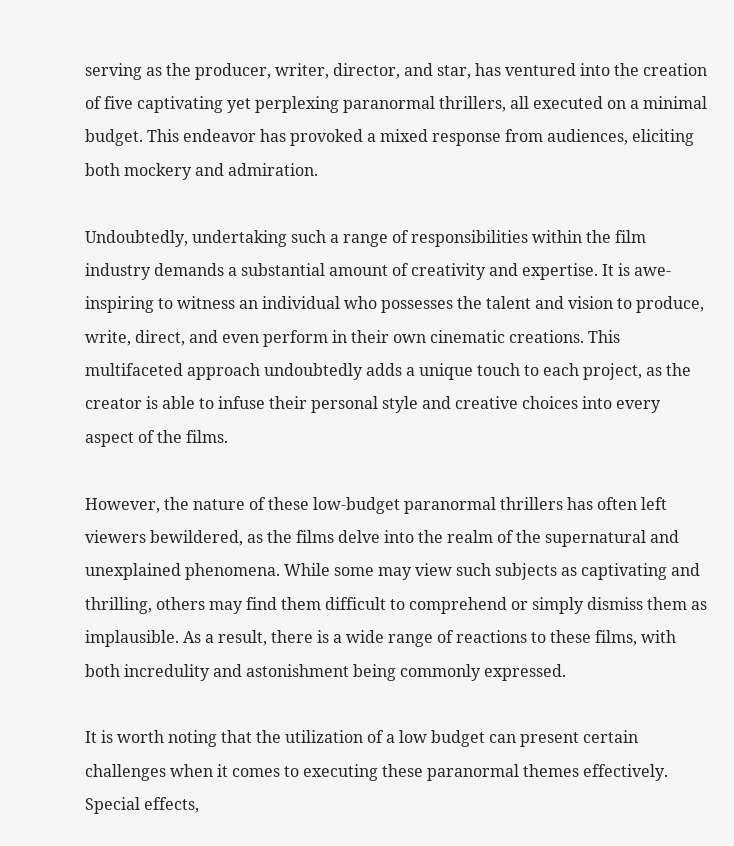serving as the producer, writer, director, and star, has ventured into the creation of five captivating yet perplexing paranormal thrillers, all executed on a minimal budget. This endeavor has provoked a mixed response from audiences, eliciting both mockery and admiration.

Undoubtedly, undertaking such a range of responsibilities within the film industry demands a substantial amount of creativity and expertise. It is awe-inspiring to witness an individual who possesses the talent and vision to produce, write, direct, and even perform in their own cinematic creations. This multifaceted approach undoubtedly adds a unique touch to each project, as the creator is able to infuse their personal style and creative choices into every aspect of the films.

However, the nature of these low-budget paranormal thrillers has often left viewers bewildered, as the films delve into the realm of the supernatural and unexplained phenomena. While some may view such subjects as captivating and thrilling, others may find them difficult to comprehend or simply dismiss them as implausible. As a result, there is a wide range of reactions to these films, with both incredulity and astonishment being commonly expressed.

It is worth noting that the utilization of a low budget can present certain challenges when it comes to executing these paranormal themes effectively. Special effects,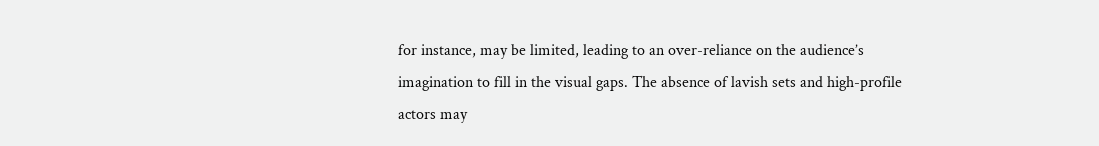for instance, may be limited, leading to an over-reliance on the audience’s imagination to fill in the visual gaps. The absence of lavish sets and high-profile actors may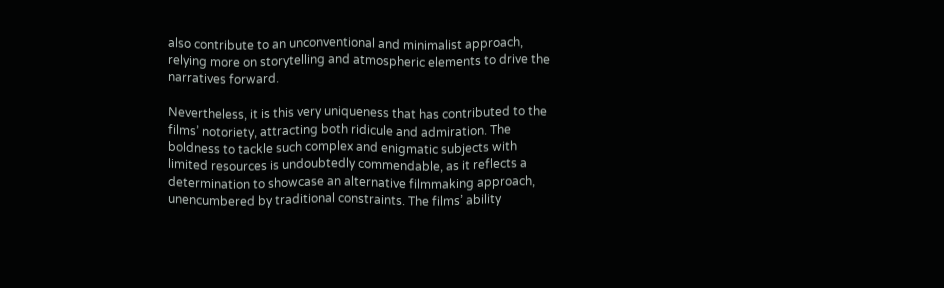also contribute to an unconventional and minimalist approach, relying more on storytelling and atmospheric elements to drive the narratives forward.

Nevertheless, it is this very uniqueness that has contributed to the films’ notoriety, attracting both ridicule and admiration. The boldness to tackle such complex and enigmatic subjects with limited resources is undoubtedly commendable, as it reflects a determination to showcase an alternative filmmaking approach, unencumbered by traditional constraints. The films’ ability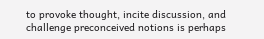to provoke thought, incite discussion, and challenge preconceived notions is perhaps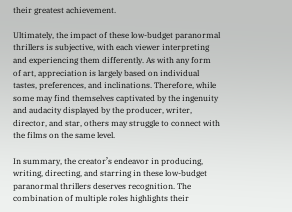their greatest achievement.

Ultimately, the impact of these low-budget paranormal thrillers is subjective, with each viewer interpreting and experiencing them differently. As with any form of art, appreciation is largely based on individual tastes, preferences, and inclinations. Therefore, while some may find themselves captivated by the ingenuity and audacity displayed by the producer, writer, director, and star, others may struggle to connect with the films on the same level.

In summary, the creator’s endeavor in producing, writing, directing, and starring in these low-budget paranormal thrillers deserves recognition. The combination of multiple roles highlights their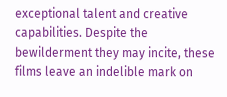exceptional talent and creative capabilities. Despite the bewilderment they may incite, these films leave an indelible mark on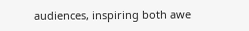audiences, inspiring both awe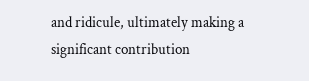and ridicule, ultimately making a significant contribution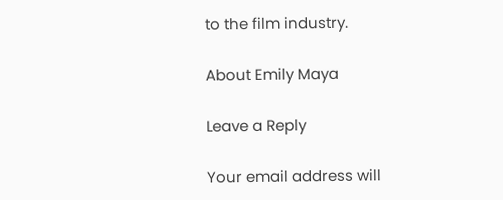to the film industry.

About Emily Maya

Leave a Reply

Your email address will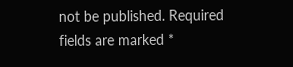not be published. Required fields are marked *